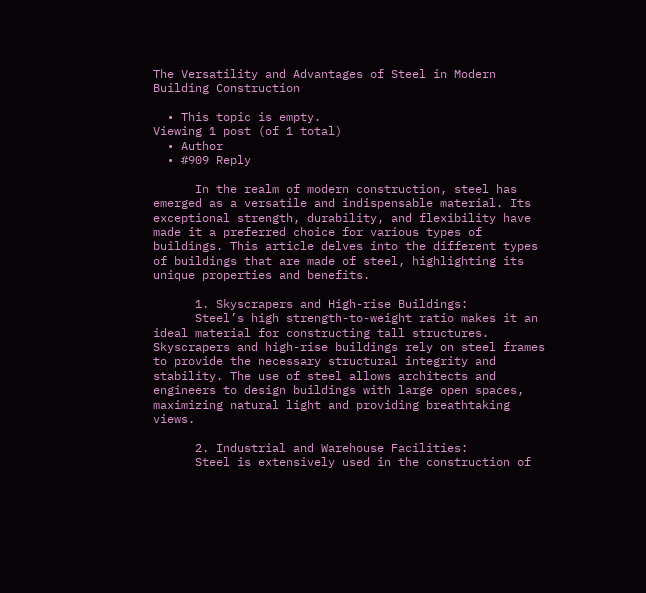The Versatility and Advantages of Steel in Modern Building Construction

  • This topic is empty.
Viewing 1 post (of 1 total)
  • Author
  • #909 Reply

      In the realm of modern construction, steel has emerged as a versatile and indispensable material. Its exceptional strength, durability, and flexibility have made it a preferred choice for various types of buildings. This article delves into the different types of buildings that are made of steel, highlighting its unique properties and benefits.

      1. Skyscrapers and High-rise Buildings:
      Steel’s high strength-to-weight ratio makes it an ideal material for constructing tall structures. Skyscrapers and high-rise buildings rely on steel frames to provide the necessary structural integrity and stability. The use of steel allows architects and engineers to design buildings with large open spaces, maximizing natural light and providing breathtaking views.

      2. Industrial and Warehouse Facilities:
      Steel is extensively used in the construction of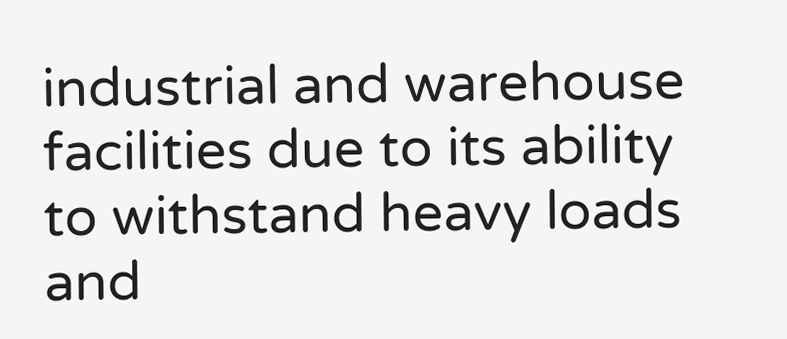industrial and warehouse facilities due to its ability to withstand heavy loads and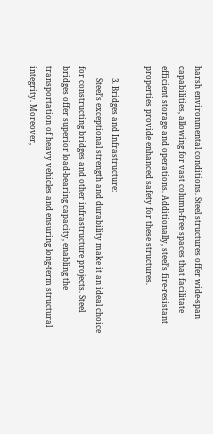harsh environmental conditions. Steel structures offer wide-span capabilities, allowing for vast column-free spaces that facilitate efficient storage and operations. Additionally, steel’s fire-resistant properties provide enhanced safety for these structures.

      3. Bridges and Infrastructure:
      Steel’s exceptional strength and durability make it an ideal choice for constructing bridges and other infrastructure projects. Steel bridges offer superior load-bearing capacity, enabling the transportation of heavy vehicles and ensuring long-term structural integrity. Moreover,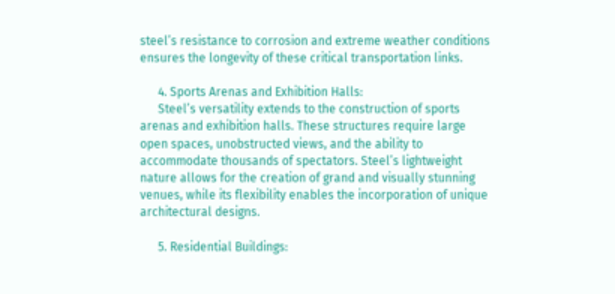steel’s resistance to corrosion and extreme weather conditions ensures the longevity of these critical transportation links.

      4. Sports Arenas and Exhibition Halls:
      Steel’s versatility extends to the construction of sports arenas and exhibition halls. These structures require large open spaces, unobstructed views, and the ability to accommodate thousands of spectators. Steel’s lightweight nature allows for the creation of grand and visually stunning venues, while its flexibility enables the incorporation of unique architectural designs.

      5. Residential Buildings: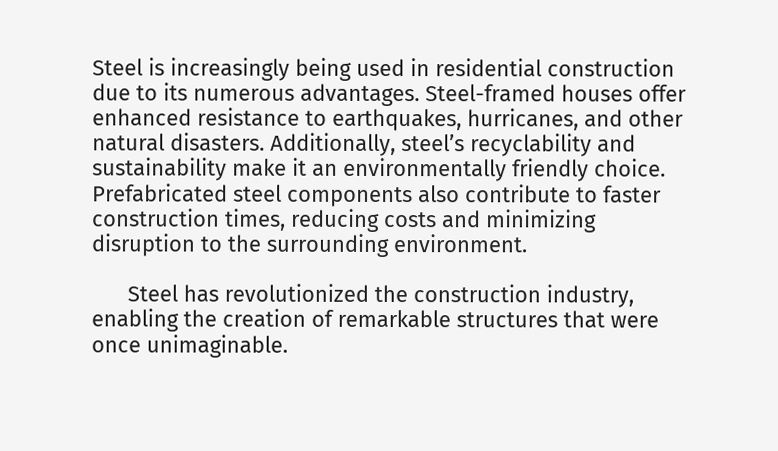Steel is increasingly being used in residential construction due to its numerous advantages. Steel-framed houses offer enhanced resistance to earthquakes, hurricanes, and other natural disasters. Additionally, steel’s recyclability and sustainability make it an environmentally friendly choice. Prefabricated steel components also contribute to faster construction times, reducing costs and minimizing disruption to the surrounding environment.

      Steel has revolutionized the construction industry, enabling the creation of remarkable structures that were once unimaginable.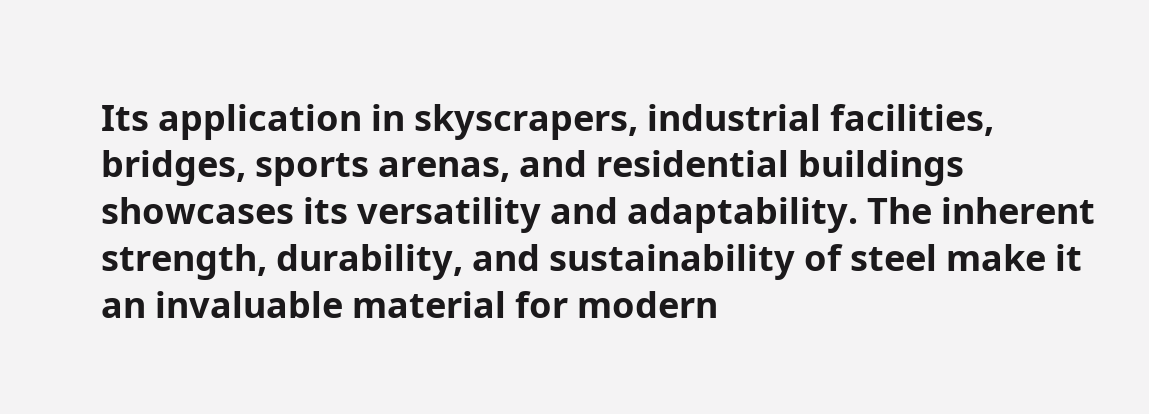Its application in skyscrapers, industrial facilities, bridges, sports arenas, and residential buildings showcases its versatility and adaptability. The inherent strength, durability, and sustainability of steel make it an invaluable material for modern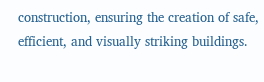construction, ensuring the creation of safe, efficient, and visually striking buildings.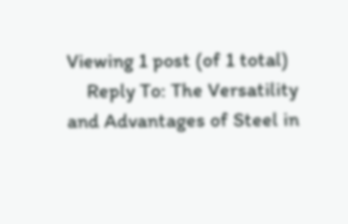Viewing 1 post (of 1 total)
    Reply To: The Versatility and Advantages of Steel in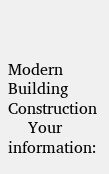Modern Building Construction
    Your information: